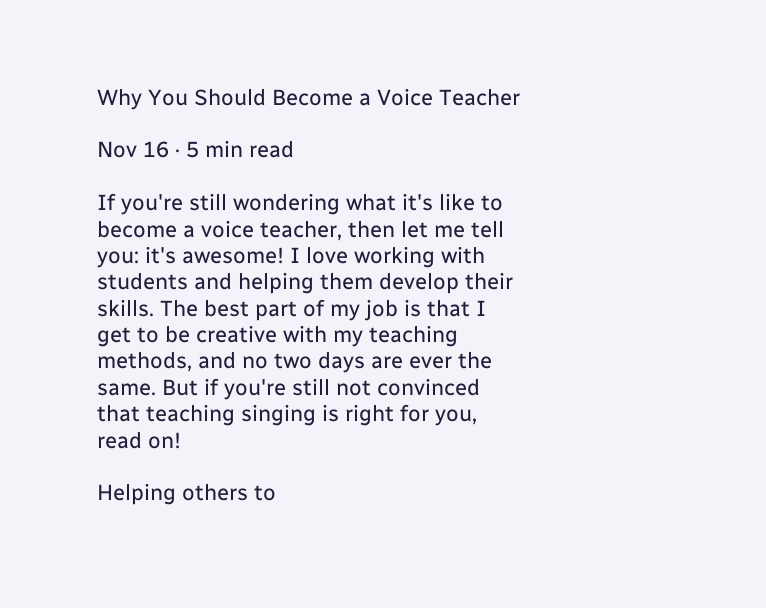Why You Should Become a Voice Teacher

Nov 16 · 5 min read

If you're still wondering what it's like to become a voice teacher, then let me tell you: it's awesome! I love working with students and helping them develop their skills. The best part of my job is that I get to be creative with my teaching methods, and no two days are ever the same. But if you're still not convinced that teaching singing is right for you, read on!

Helping others to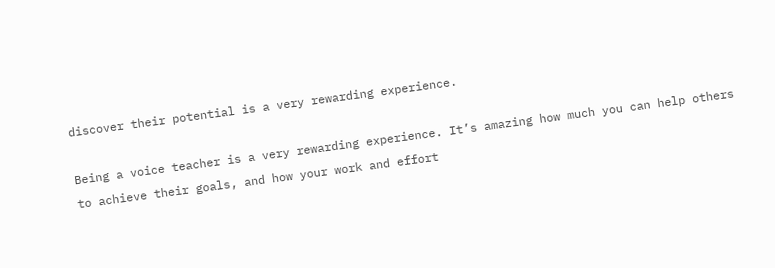discover their potential is a very rewarding experience.

Being a voice teacher is a very rewarding experience. It’s amazing how much you can help others to achieve their goals, and how your work and effort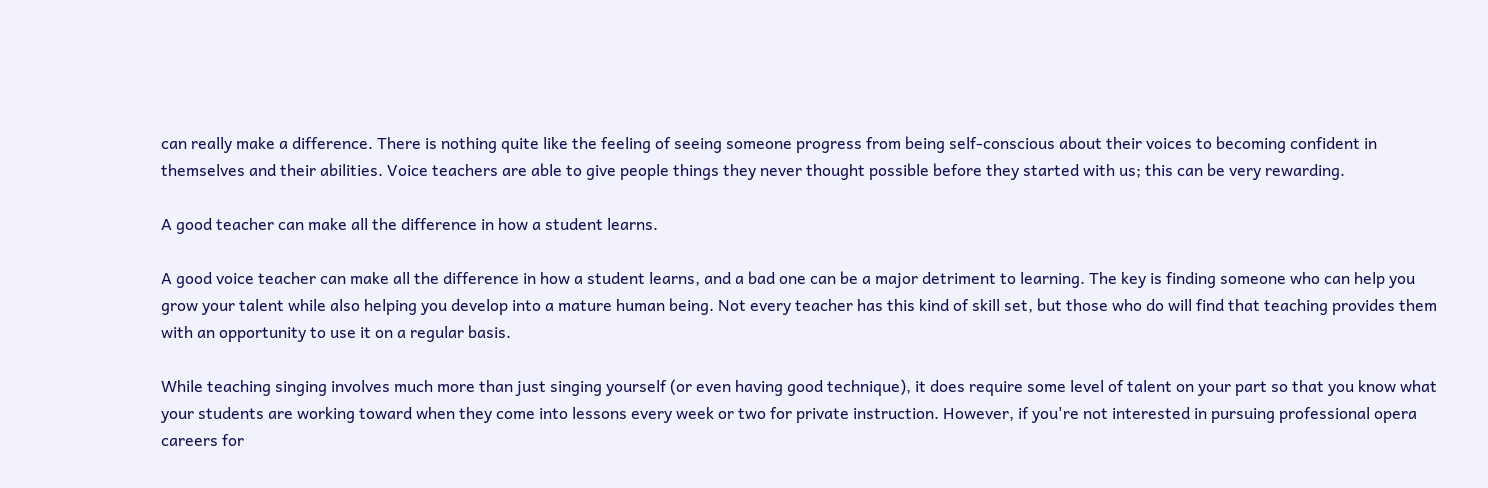can really make a difference. There is nothing quite like the feeling of seeing someone progress from being self-conscious about their voices to becoming confident in themselves and their abilities. Voice teachers are able to give people things they never thought possible before they started with us; this can be very rewarding.

A good teacher can make all the difference in how a student learns.

A good voice teacher can make all the difference in how a student learns, and a bad one can be a major detriment to learning. The key is finding someone who can help you grow your talent while also helping you develop into a mature human being. Not every teacher has this kind of skill set, but those who do will find that teaching provides them with an opportunity to use it on a regular basis.

While teaching singing involves much more than just singing yourself (or even having good technique), it does require some level of talent on your part so that you know what your students are working toward when they come into lessons every week or two for private instruction. However, if you're not interested in pursuing professional opera careers for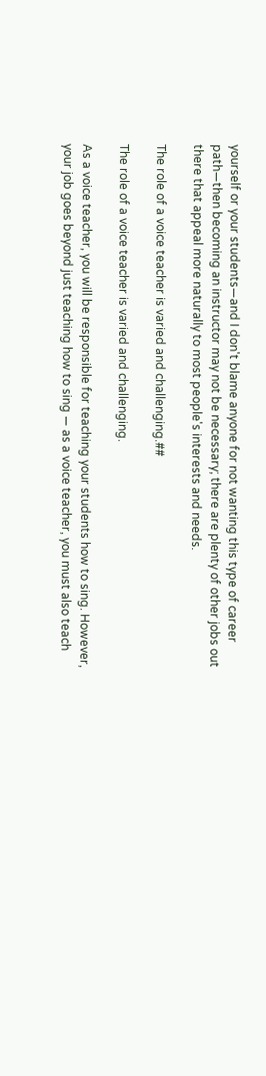yourself or your students—and I don't blame anyone for not wanting this type of career path—then becoming an instructor may not be necessary; there are plenty of other jobs out there that appeal more naturally to most people's interests and needs.

The role of a voice teacher is varied and challenging.##

The role of a voice teacher is varied and challenging.

As a voice teacher, you will be responsible for teaching your students how to sing. However, your job goes beyond just teaching how to sing — as a voice teacher, you must also teach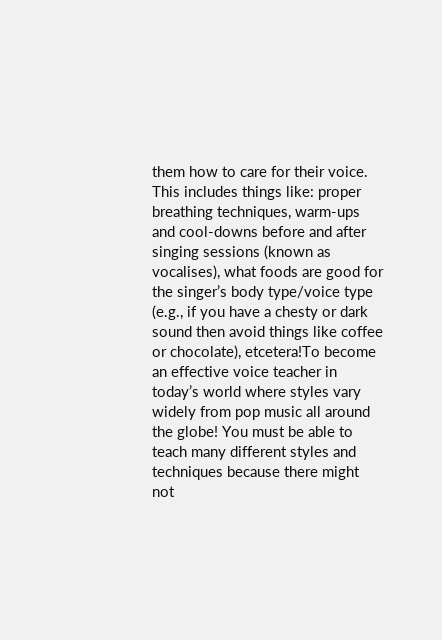them how to care for their voice. This includes things like: proper breathing techniques, warm-ups and cool-downs before and after singing sessions (known as vocalises), what foods are good for the singer’s body type/voice type (e.g., if you have a chesty or dark sound then avoid things like coffee or chocolate), etcetera!To become an effective voice teacher in today’s world where styles vary widely from pop music all around the globe! You must be able to teach many different styles and techniques because there might not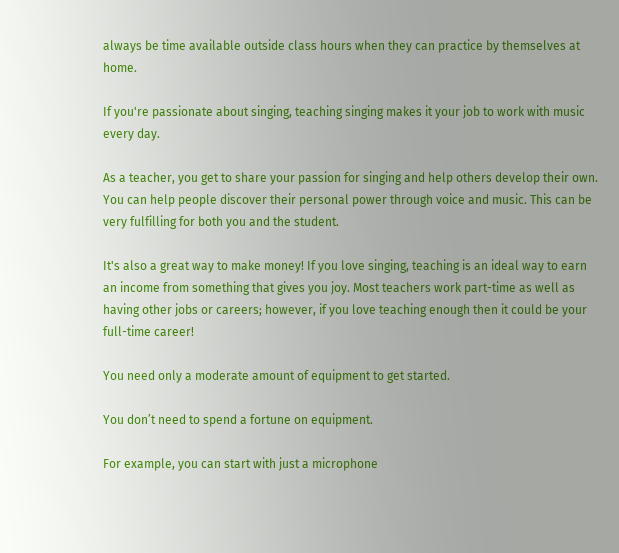always be time available outside class hours when they can practice by themselves at home.

If you're passionate about singing, teaching singing makes it your job to work with music every day.

As a teacher, you get to share your passion for singing and help others develop their own. You can help people discover their personal power through voice and music. This can be very fulfilling for both you and the student.

It's also a great way to make money! If you love singing, teaching is an ideal way to earn an income from something that gives you joy. Most teachers work part-time as well as having other jobs or careers; however, if you love teaching enough then it could be your full-time career!

You need only a moderate amount of equipment to get started.

You don’t need to spend a fortune on equipment.

For example, you can start with just a microphone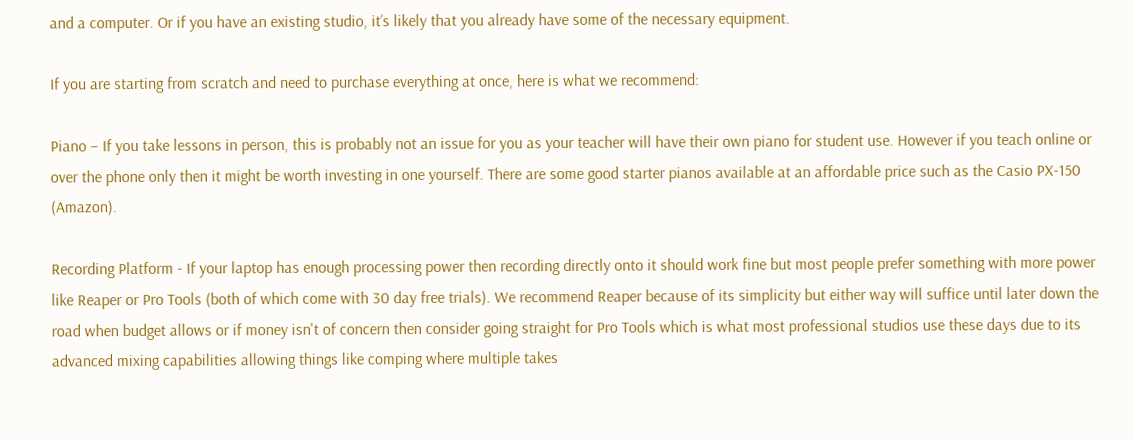and a computer. Or if you have an existing studio, it’s likely that you already have some of the necessary equipment.

If you are starting from scratch and need to purchase everything at once, here is what we recommend:

Piano – If you take lessons in person, this is probably not an issue for you as your teacher will have their own piano for student use. However if you teach online or over the phone only then it might be worth investing in one yourself. There are some good starter pianos available at an affordable price such as the Casio PX-150 (Amazon).

Recording Platform - If your laptop has enough processing power then recording directly onto it should work fine but most people prefer something with more power like Reaper or Pro Tools (both of which come with 30 day free trials). We recommend Reaper because of its simplicity but either way will suffice until later down the road when budget allows or if money isn't of concern then consider going straight for Pro Tools which is what most professional studios use these days due to its advanced mixing capabilities allowing things like comping where multiple takes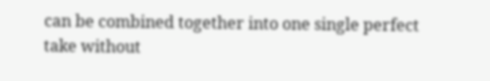can be combined together into one single perfect take without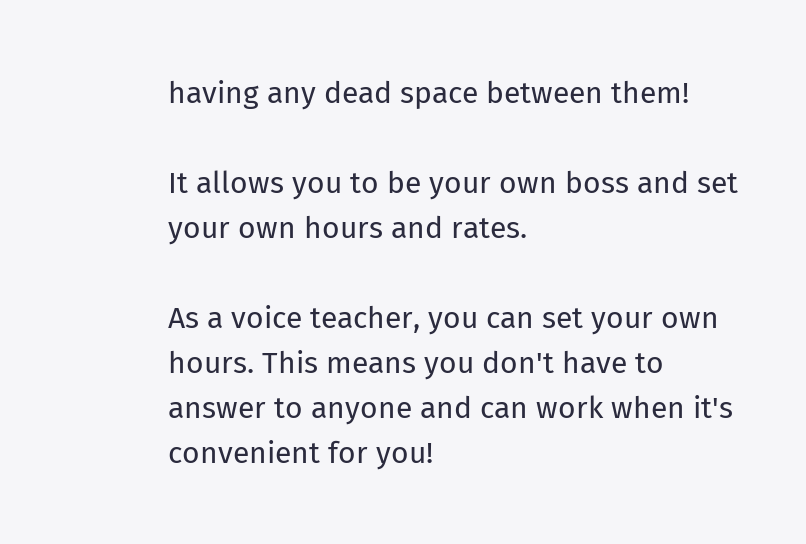having any dead space between them!

It allows you to be your own boss and set your own hours and rates.

As a voice teacher, you can set your own hours. This means you don't have to answer to anyone and can work when it's convenient for you!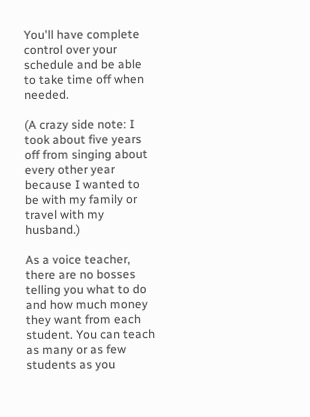You'll have complete control over your schedule and be able to take time off when needed.

(A crazy side note: I took about five years off from singing about every other year because I wanted to be with my family or travel with my husband.)

As a voice teacher, there are no bosses telling you what to do and how much money they want from each student. You can teach as many or as few students as you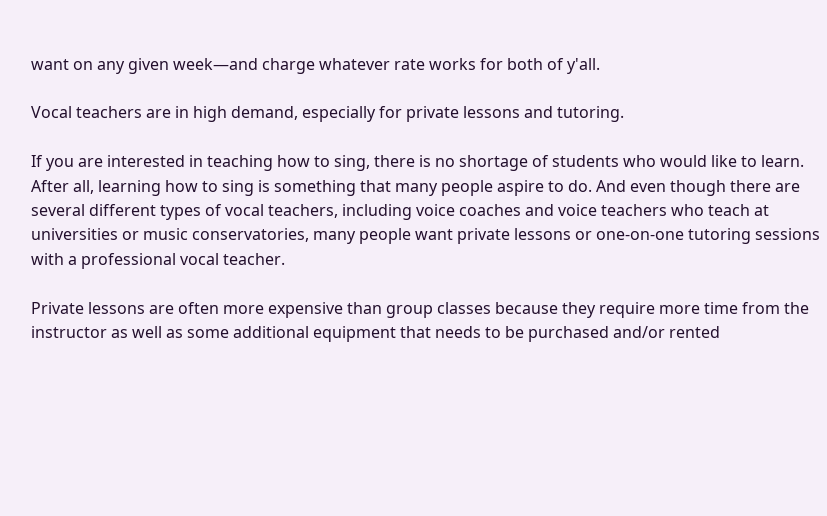want on any given week—and charge whatever rate works for both of y'all.

Vocal teachers are in high demand, especially for private lessons and tutoring.

If you are interested in teaching how to sing, there is no shortage of students who would like to learn. After all, learning how to sing is something that many people aspire to do. And even though there are several different types of vocal teachers, including voice coaches and voice teachers who teach at universities or music conservatories, many people want private lessons or one-on-one tutoring sessions with a professional vocal teacher.

Private lessons are often more expensive than group classes because they require more time from the instructor as well as some additional equipment that needs to be purchased and/or rented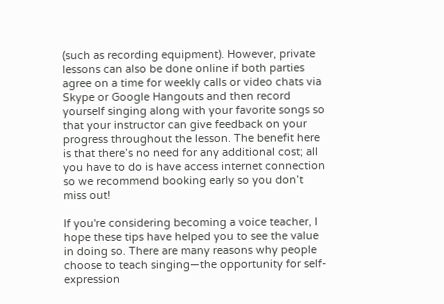(such as recording equipment). However, private lessons can also be done online if both parties agree on a time for weekly calls or video chats via Skype or Google Hangouts and then record yourself singing along with your favorite songs so that your instructor can give feedback on your progress throughout the lesson. The benefit here is that there’s no need for any additional cost; all you have to do is have access internet connection so we recommend booking early so you don’t miss out!

If you're considering becoming a voice teacher, I hope these tips have helped you to see the value in doing so. There are many reasons why people choose to teach singing—the opportunity for self-expression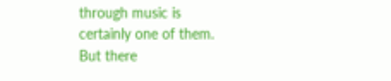through music is certainly one of them. But there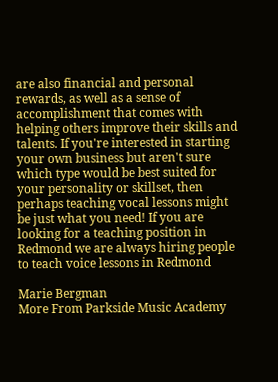are also financial and personal rewards, as well as a sense of accomplishment that comes with helping others improve their skills and talents. If you're interested in starting your own business but aren't sure which type would be best suited for your personality or skillset, then perhaps teaching vocal lessons might be just what you need! If you are looking for a teaching position in Redmond we are always hiring people to teach voice lessons in Redmond

Marie Bergman
More From Parkside Music Academy